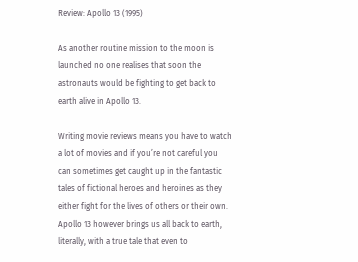Review: Apollo 13 (1995)

As another routine mission to the moon is launched no one realises that soon the astronauts would be fighting to get back to earth alive in Apollo 13.

Writing movie reviews means you have to watch a lot of movies and if you’re not careful you can sometimes get caught up in the fantastic tales of fictional heroes and heroines as they either fight for the lives of others or their own. Apollo 13 however brings us all back to earth, literally, with a true tale that even to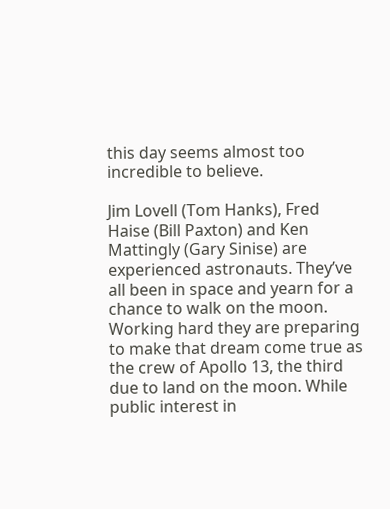this day seems almost too incredible to believe.

Jim Lovell (Tom Hanks), Fred Haise (Bill Paxton) and Ken Mattingly (Gary Sinise) are experienced astronauts. They’ve all been in space and yearn for a chance to walk on the moon. Working hard they are preparing to make that dream come true as the crew of Apollo 13, the third due to land on the moon. While public interest in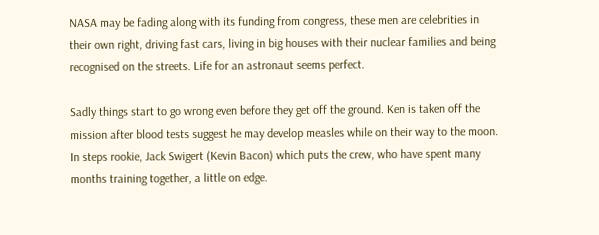NASA may be fading along with its funding from congress, these men are celebrities in their own right, driving fast cars, living in big houses with their nuclear families and being recognised on the streets. Life for an astronaut seems perfect.

Sadly things start to go wrong even before they get off the ground. Ken is taken off the mission after blood tests suggest he may develop measles while on their way to the moon. In steps rookie, Jack Swigert (Kevin Bacon) which puts the crew, who have spent many months training together, a little on edge.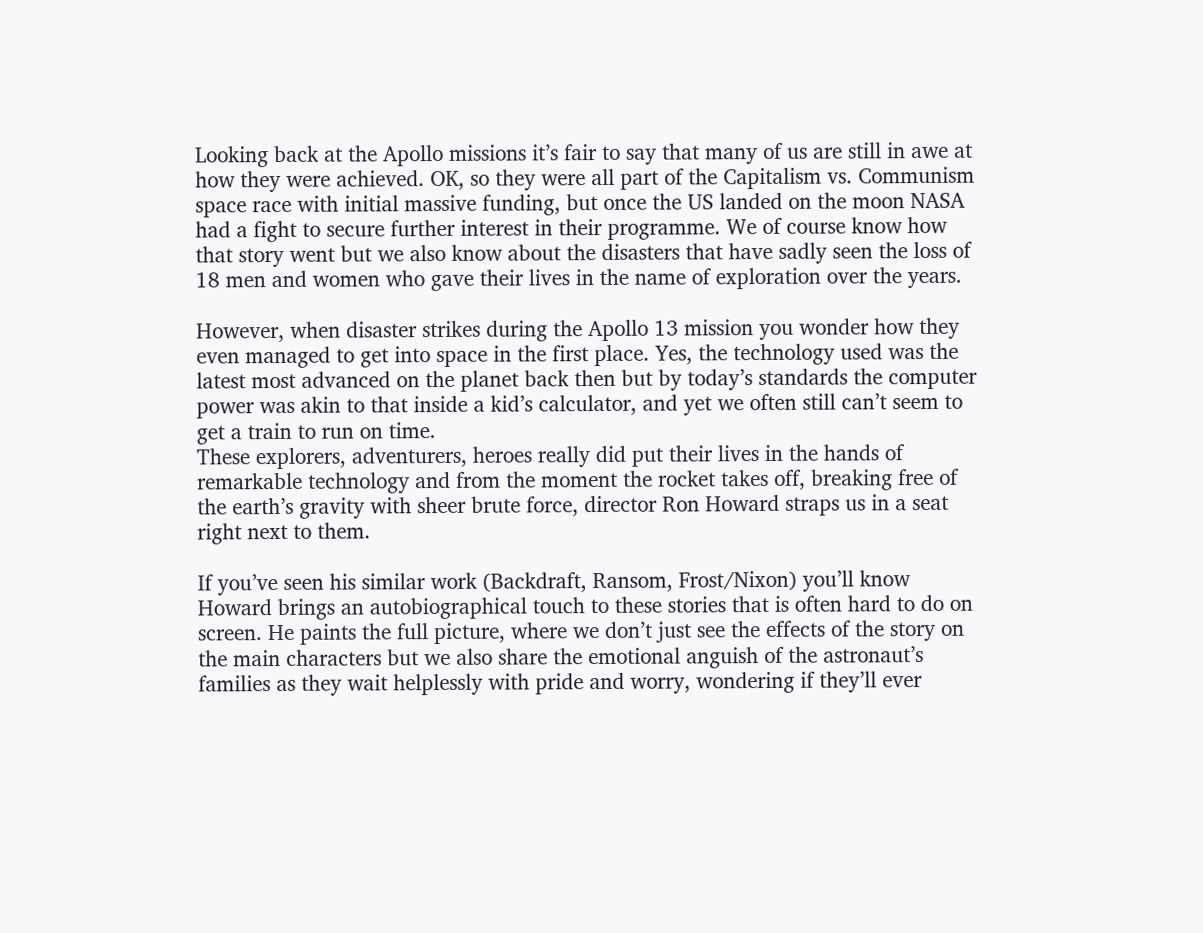Looking back at the Apollo missions it’s fair to say that many of us are still in awe at how they were achieved. OK, so they were all part of the Capitalism vs. Communism space race with initial massive funding, but once the US landed on the moon NASA had a fight to secure further interest in their programme. We of course know how that story went but we also know about the disasters that have sadly seen the loss of 18 men and women who gave their lives in the name of exploration over the years.

However, when disaster strikes during the Apollo 13 mission you wonder how they even managed to get into space in the first place. Yes, the technology used was the latest most advanced on the planet back then but by today’s standards the computer power was akin to that inside a kid’s calculator, and yet we often still can’t seem to get a train to run on time.
These explorers, adventurers, heroes really did put their lives in the hands of remarkable technology and from the moment the rocket takes off, breaking free of the earth’s gravity with sheer brute force, director Ron Howard straps us in a seat right next to them.

If you’ve seen his similar work (Backdraft, Ransom, Frost/Nixon) you’ll know Howard brings an autobiographical touch to these stories that is often hard to do on screen. He paints the full picture, where we don’t just see the effects of the story on the main characters but we also share the emotional anguish of the astronaut’s families as they wait helplessly with pride and worry, wondering if they’ll ever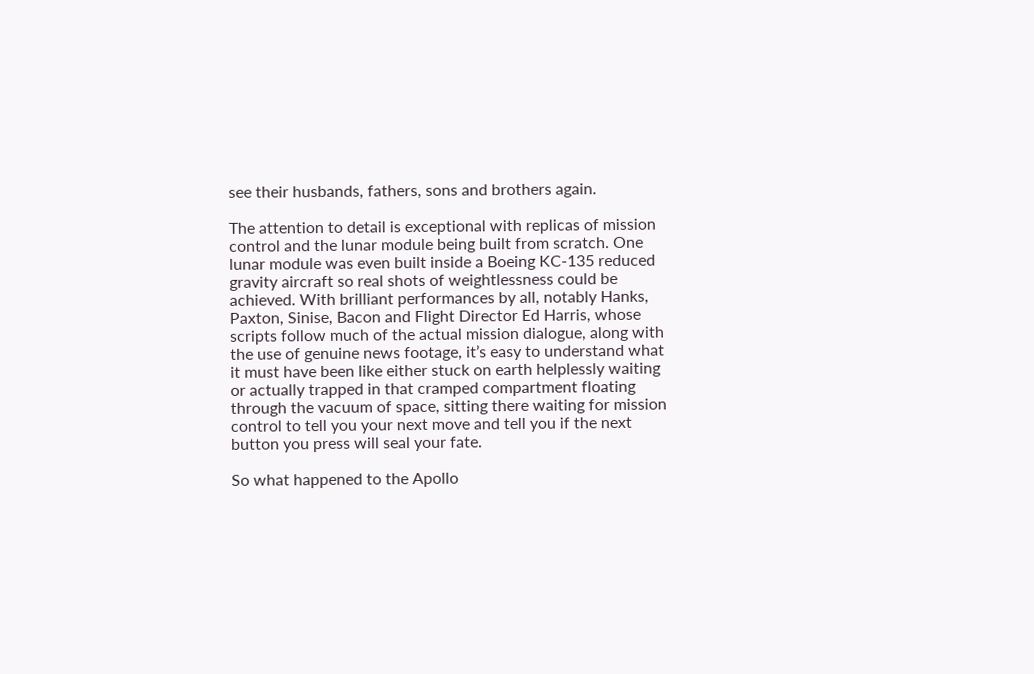see their husbands, fathers, sons and brothers again.

The attention to detail is exceptional with replicas of mission control and the lunar module being built from scratch. One lunar module was even built inside a Boeing KC-135 reduced gravity aircraft so real shots of weightlessness could be achieved. With brilliant performances by all, notably Hanks, Paxton, Sinise, Bacon and Flight Director Ed Harris, whose scripts follow much of the actual mission dialogue, along with the use of genuine news footage, it’s easy to understand what it must have been like either stuck on earth helplessly waiting or actually trapped in that cramped compartment floating through the vacuum of space, sitting there waiting for mission control to tell you your next move and tell you if the next button you press will seal your fate.

So what happened to the Apollo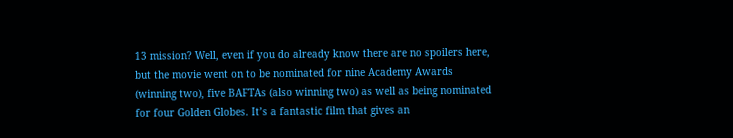13 mission? Well, even if you do already know there are no spoilers here, but the movie went on to be nominated for nine Academy Awards (winning two), five BAFTAs (also winning two) as well as being nominated for four Golden Globes. It’s a fantastic film that gives an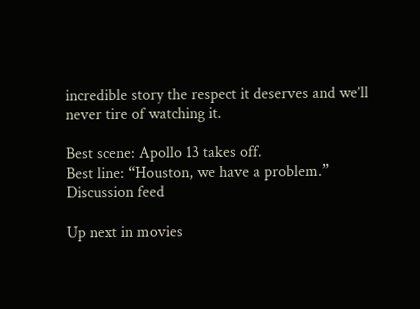incredible story the respect it deserves and we’ll never tire of watching it.

Best scene: Apollo 13 takes off.
Best line: “Houston, we have a problem.”
Discussion feed

Up next in movies